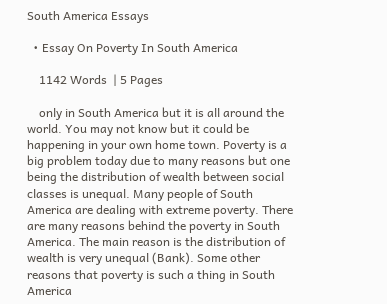South America Essays

  • Essay On Poverty In South America

    1142 Words  | 5 Pages

    only in South America but it is all around the world. You may not know but it could be happening in your own home town. Poverty is a big problem today due to many reasons but one being the distribution of wealth between social classes is unequal. Many people of South America are dealing with extreme poverty. There are many reasons behind the poverty in South America. The main reason is the distribution of wealth is very unequal (Bank). Some other reasons that poverty is such a thing in South America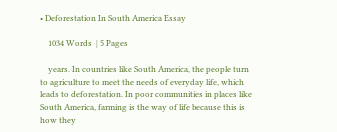• Deforestation In South America Essay

    1034 Words  | 5 Pages

    years. In countries like South America, the people turn to agriculture to meet the needs of everyday life, which leads to deforestation. In poor communities in places like South America, farming is the way of life because this is how they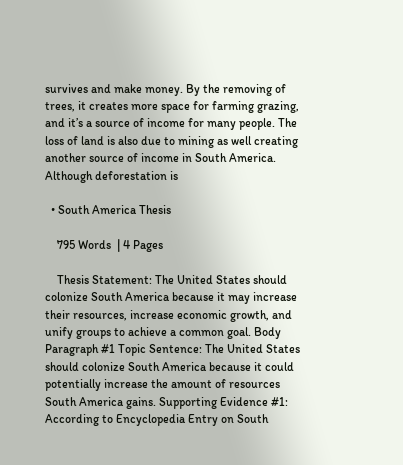survives and make money. By the removing of trees, it creates more space for farming grazing, and it’s a source of income for many people. The loss of land is also due to mining as well creating another source of income in South America. Although deforestation is

  • South America Thesis

    795 Words  | 4 Pages

    Thesis Statement: The United States should colonize South America because it may increase their resources, increase economic growth, and unify groups to achieve a common goal. Body Paragraph #1 Topic Sentence: The United States should colonize South America because it could potentially increase the amount of resources South America gains. Supporting Evidence #1: According to Encyclopedia Entry on South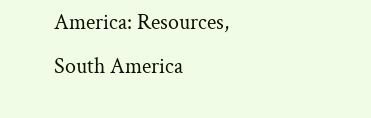America: Resources, South America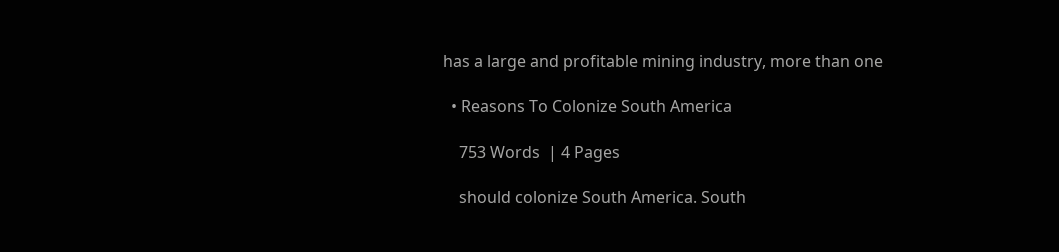has a large and profitable mining industry, more than one

  • Reasons To Colonize South America

    753 Words  | 4 Pages

    should colonize South America. South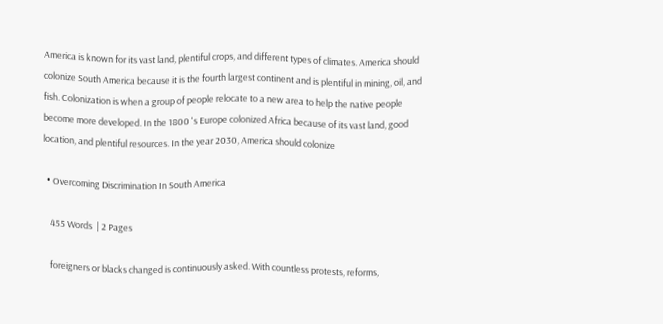America is known for its vast land, plentiful crops, and different types of climates. America should colonize South America because it is the fourth largest continent and is plentiful in mining, oil, and fish. Colonization is when a group of people relocate to a new area to help the native people become more developed. In the 1800 's Europe colonized Africa because of its vast land, good location, and plentiful resources. In the year 2030, America should colonize

  • Overcoming Discrimination In South America

    455 Words  | 2 Pages

    foreigners or blacks changed is continuously asked. With countless protests, reforms,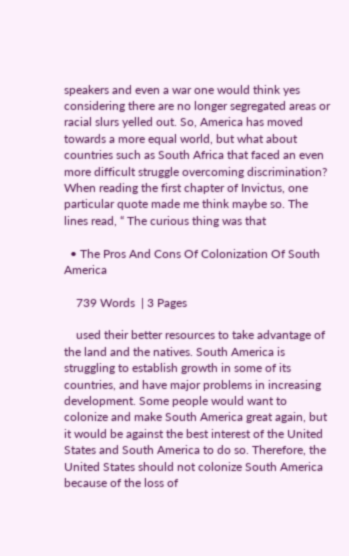speakers and even a war one would think yes considering there are no longer segregated areas or racial slurs yelled out. So, America has moved towards a more equal world, but what about countries such as South Africa that faced an even more difficult struggle overcoming discrimination? When reading the first chapter of Invictus, one particular quote made me think maybe so. The lines read, “ The curious thing was that

  • The Pros And Cons Of Colonization Of South America

    739 Words  | 3 Pages

    used their better resources to take advantage of the land and the natives. South America is struggling to establish growth in some of its countries, and have major problems in increasing development. Some people would want to colonize and make South America great again, but it would be against the best interest of the United States and South America to do so. Therefore, the United States should not colonize South America because of the loss of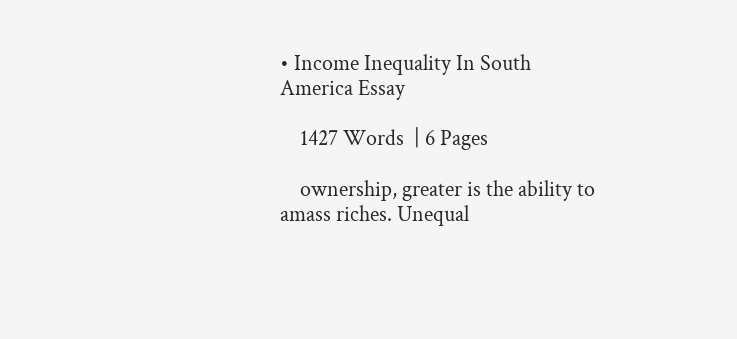• Income Inequality In South America Essay

    1427 Words  | 6 Pages

    ownership, greater is the ability to amass riches. Unequal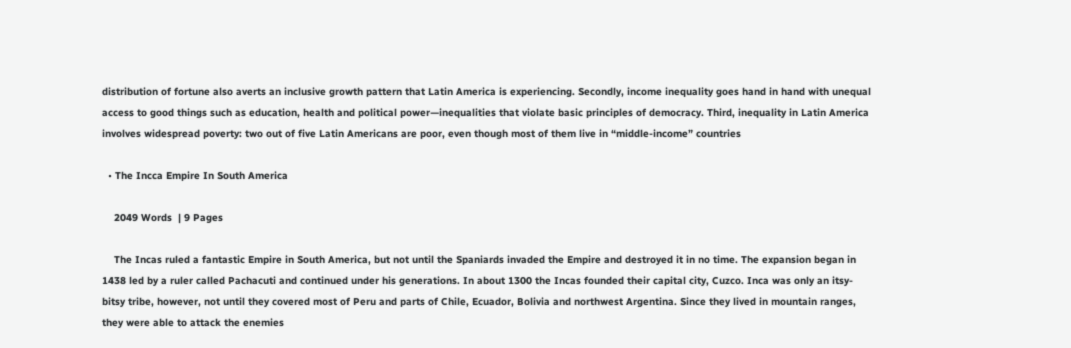distribution of fortune also averts an inclusive growth pattern that Latin America is experiencing. Secondly, income inequality goes hand in hand with unequal access to good things such as education, health and political power—inequalities that violate basic principles of democracy. Third, inequality in Latin America involves widespread poverty: two out of five Latin Americans are poor, even though most of them live in “middle-income” countries

  • The Incca Empire In South America

    2049 Words  | 9 Pages

    The Incas ruled a fantastic Empire in South America, but not until the Spaniards invaded the Empire and destroyed it in no time. The expansion began in 1438 led by a ruler called Pachacuti and continued under his generations. In about 1300 the Incas founded their capital city, Cuzco. Inca was only an itsy-bitsy tribe, however, not until they covered most of Peru and parts of Chile, Ecuador, Bolivia and northwest Argentina. Since they lived in mountain ranges, they were able to attack the enemies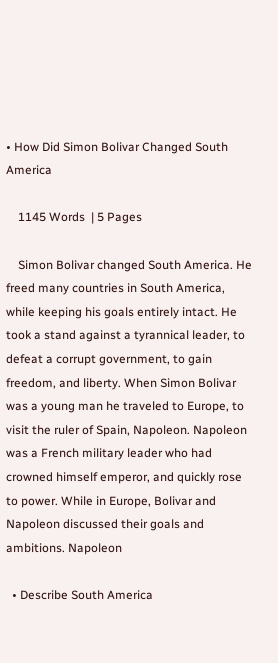• How Did Simon Bolivar Changed South America

    1145 Words  | 5 Pages

    Simon Bolivar changed South America. He freed many countries in South America, while keeping his goals entirely intact. He took a stand against a tyrannical leader, to defeat a corrupt government, to gain freedom, and liberty. When Simon Bolivar was a young man he traveled to Europe, to visit the ruler of Spain, Napoleon. Napoleon was a French military leader who had crowned himself emperor, and quickly rose to power. While in Europe, Bolivar and Napoleon discussed their goals and ambitions. Napoleon

  • Describe South America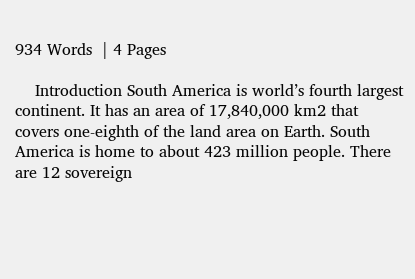934 Words  | 4 Pages

    Introduction South America is world’s fourth largest continent. It has an area of 17,840,000 km2 that covers one-eighth of the land area on Earth. South America is home to about 423 million people. There are 12 sovereign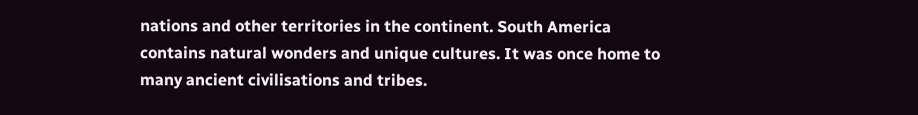nations and other territories in the continent. South America contains natural wonders and unique cultures. It was once home to many ancient civilisations and tribes.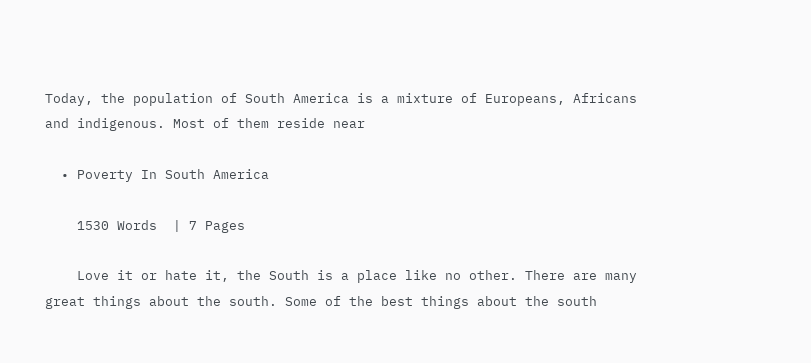Today, the population of South America is a mixture of Europeans, Africans and indigenous. Most of them reside near

  • Poverty In South America

    1530 Words  | 7 Pages

    Love it or hate it, the South is a place like no other. There are many great things about the south. Some of the best things about the south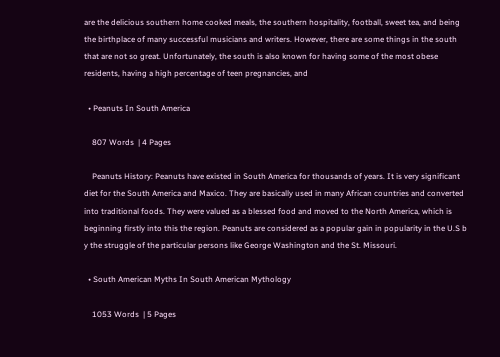are the delicious southern home cooked meals, the southern hospitality, football, sweet tea, and being the birthplace of many successful musicians and writers. However, there are some things in the south that are not so great. Unfortunately, the south is also known for having some of the most obese residents, having a high percentage of teen pregnancies, and

  • Peanuts In South America

    807 Words  | 4 Pages

    Peanuts History: Peanuts have existed in South America for thousands of years. It is very significant diet for the South America and Maxico. They are basically used in many African countries and converted into traditional foods. They were valued as a blessed food and moved to the North America, which is beginning firstly into this the region. Peanuts are considered as a popular gain in popularity in the U.S b y the struggle of the particular persons like George Washington and the St. Missouri.

  • South American Myths In South American Mythology

    1053 Words  | 5 Pages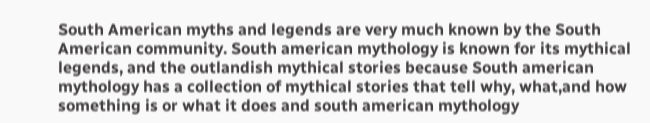South American myths and legends are very much known by the South American community. South american mythology is known for its mythical legends, and the outlandish mythical stories because South american mythology has a collection of mythical stories that tell why, what,and how something is or what it does and south american mythology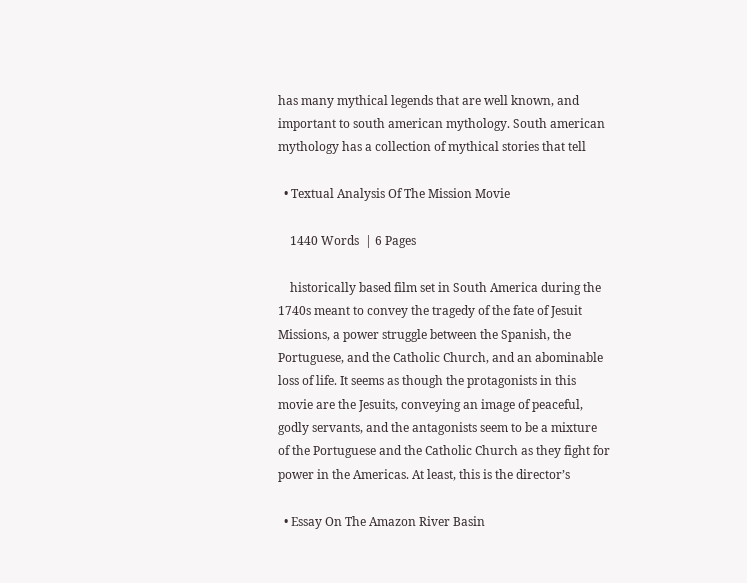has many mythical legends that are well known, and important to south american mythology. South american mythology has a collection of mythical stories that tell

  • Textual Analysis Of The Mission Movie

    1440 Words  | 6 Pages

    historically based film set in South America during the 1740s meant to convey the tragedy of the fate of Jesuit Missions, a power struggle between the Spanish, the Portuguese, and the Catholic Church, and an abominable loss of life. It seems as though the protagonists in this movie are the Jesuits, conveying an image of peaceful, godly servants, and the antagonists seem to be a mixture of the Portuguese and the Catholic Church as they fight for power in the Americas. At least, this is the director’s

  • Essay On The Amazon River Basin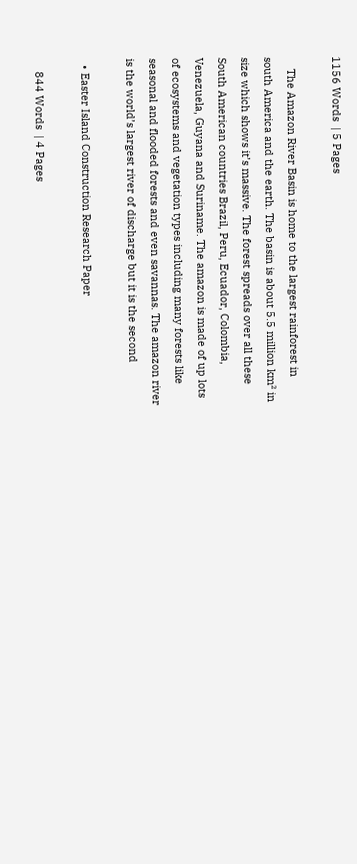1156 Words  | 5 Pages

    The Amazon River Basin is home to the largest rainforest in south America and the earth. The basin is about 5.5 million km² in size which shows it’s massive. The forest spreads over all these South American countries Brazil, Peru, Ecuador, Colombia, Venezuela, Guyana and Suriname. The amazon is made of up lots of ecosystems and vegetation types including many forests like seasonal and flooded forests and even savannas. The amazon river is the world’s largest river of discharge but it is the second

  • Easter Island Construction Research Paper

    844 Words  | 4 Pages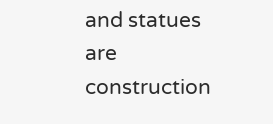and statues are construction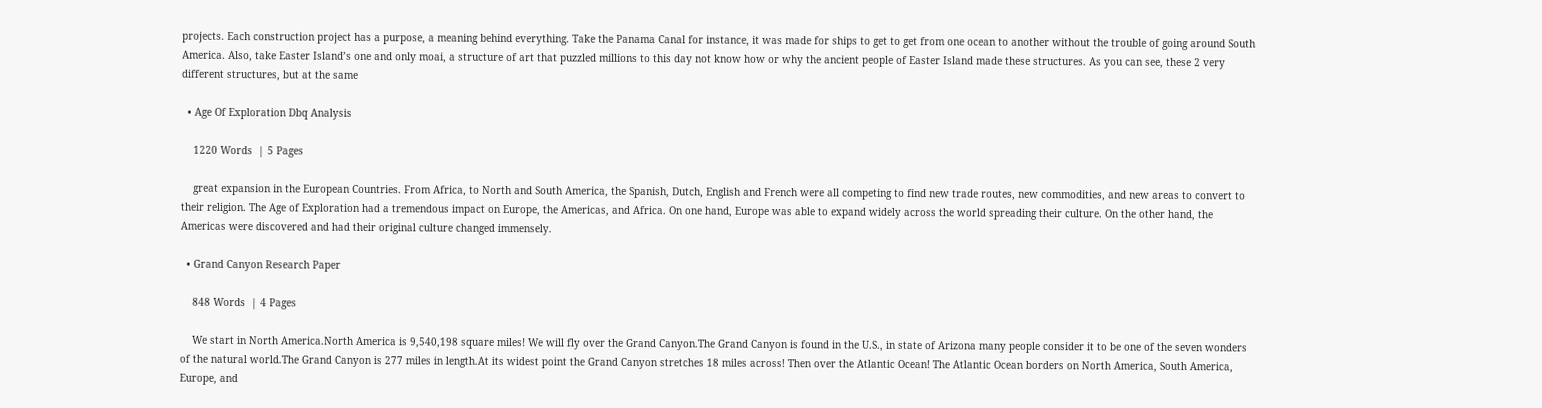projects. Each construction project has a purpose, a meaning behind everything. Take the Panama Canal for instance, it was made for ships to get to get from one ocean to another without the trouble of going around South America. Also, take Easter Island’s one and only moai, a structure of art that puzzled millions to this day not know how or why the ancient people of Easter Island made these structures. As you can see, these 2 very different structures, but at the same

  • Age Of Exploration Dbq Analysis

    1220 Words  | 5 Pages

    great expansion in the European Countries. From Africa, to North and South America, the Spanish, Dutch, English and French were all competing to find new trade routes, new commodities, and new areas to convert to their religion. The Age of Exploration had a tremendous impact on Europe, the Americas, and Africa. On one hand, Europe was able to expand widely across the world spreading their culture. On the other hand, the Americas were discovered and had their original culture changed immensely.

  • Grand Canyon Research Paper

    848 Words  | 4 Pages

    We start in North America.North America is 9,540,198 square miles! We will fly over the Grand Canyon.The Grand Canyon is found in the U.S., in state of Arizona many people consider it to be one of the seven wonders of the natural world.The Grand Canyon is 277 miles in length.At its widest point the Grand Canyon stretches 18 miles across! Then over the Atlantic Ocean! The Atlantic Ocean borders on North America, South America, Europe, and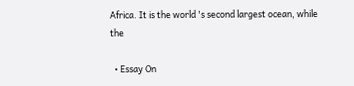Africa. It is the world 's second largest ocean, while the

  • Essay On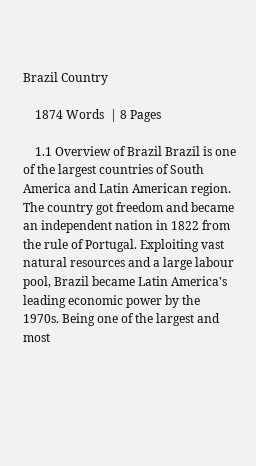Brazil Country

    1874 Words  | 8 Pages

    1.1 Overview of Brazil Brazil is one of the largest countries of South America and Latin American region. The country got freedom and became an independent nation in 1822 from the rule of Portugal. Exploiting vast natural resources and a large labour pool, Brazil became Latin America's leading economic power by the 1970s. Being one of the largest and most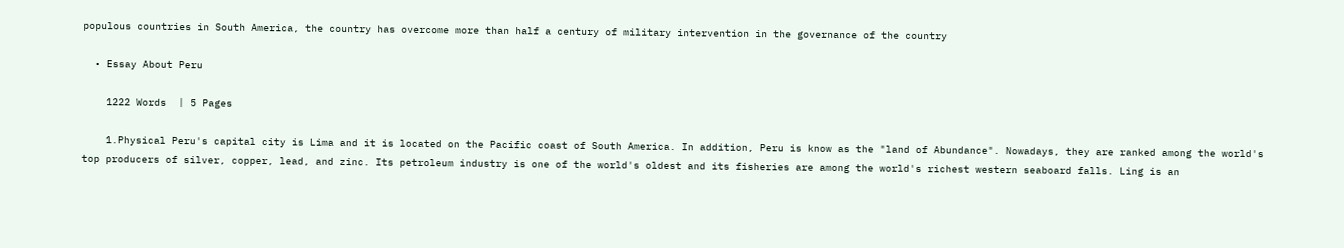populous countries in South America, the country has overcome more than half a century of military intervention in the governance of the country

  • Essay About Peru

    1222 Words  | 5 Pages

    1.Physical Peru's capital city is Lima and it is located on the Pacific coast of South America. In addition, Peru is know as the "land of Abundance". Nowadays, they are ranked among the world's top producers of silver, copper, lead, and zinc. Its petroleum industry is one of the world's oldest and its fisheries are among the world's richest western seaboard falls. Ling is an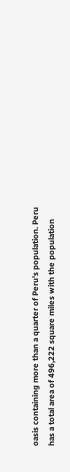oasis containing more than a quarter of Peru's population. Peru has a total area of 496,222 square miles with the population